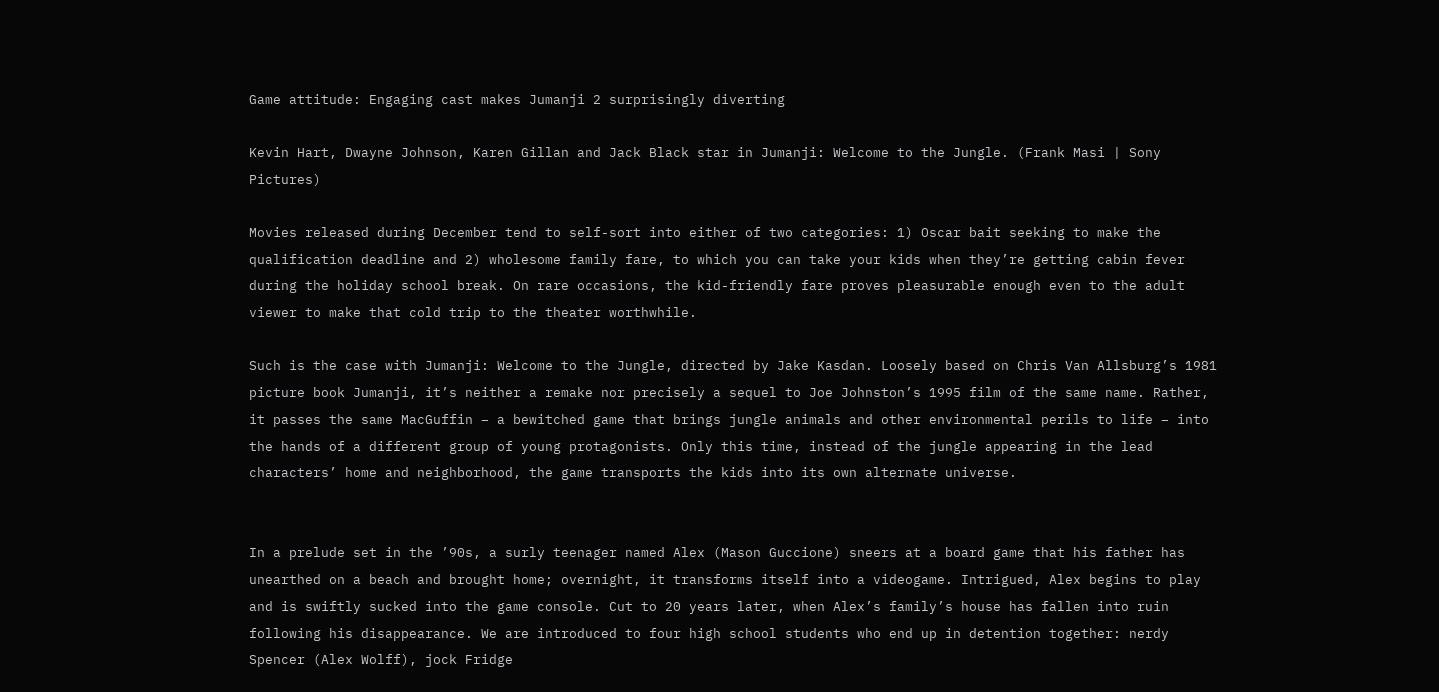Game attitude: Engaging cast makes Jumanji 2 surprisingly diverting

Kevin Hart, Dwayne Johnson, Karen Gillan and Jack Black star in Jumanji: Welcome to the Jungle. (Frank Masi | Sony Pictures)

Movies released during December tend to self-sort into either of two categories: 1) Oscar bait seeking to make the qualification deadline and 2) wholesome family fare, to which you can take your kids when they’re getting cabin fever during the holiday school break. On rare occasions, the kid-friendly fare proves pleasurable enough even to the adult viewer to make that cold trip to the theater worthwhile.

Such is the case with Jumanji: Welcome to the Jungle, directed by Jake Kasdan. Loosely based on Chris Van Allsburg’s 1981 picture book Jumanji, it’s neither a remake nor precisely a sequel to Joe Johnston’s 1995 film of the same name. Rather, it passes the same MacGuffin – a bewitched game that brings jungle animals and other environmental perils to life – into the hands of a different group of young protagonists. Only this time, instead of the jungle appearing in the lead characters’ home and neighborhood, the game transports the kids into its own alternate universe.


In a prelude set in the ’90s, a surly teenager named Alex (Mason Guccione) sneers at a board game that his father has unearthed on a beach and brought home; overnight, it transforms itself into a videogame. Intrigued, Alex begins to play and is swiftly sucked into the game console. Cut to 20 years later, when Alex’s family’s house has fallen into ruin following his disappearance. We are introduced to four high school students who end up in detention together: nerdy Spencer (Alex Wolff), jock Fridge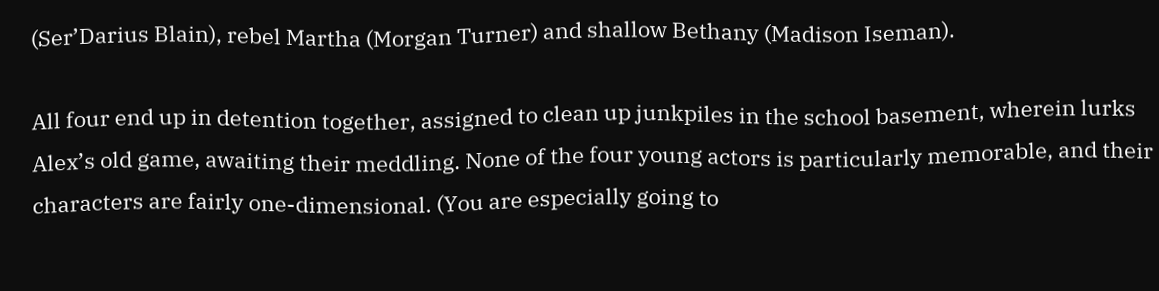(Ser’Darius Blain), rebel Martha (Morgan Turner) and shallow Bethany (Madison Iseman).

All four end up in detention together, assigned to clean up junkpiles in the school basement, wherein lurks Alex’s old game, awaiting their meddling. None of the four young actors is particularly memorable, and their characters are fairly one-dimensional. (You are especially going to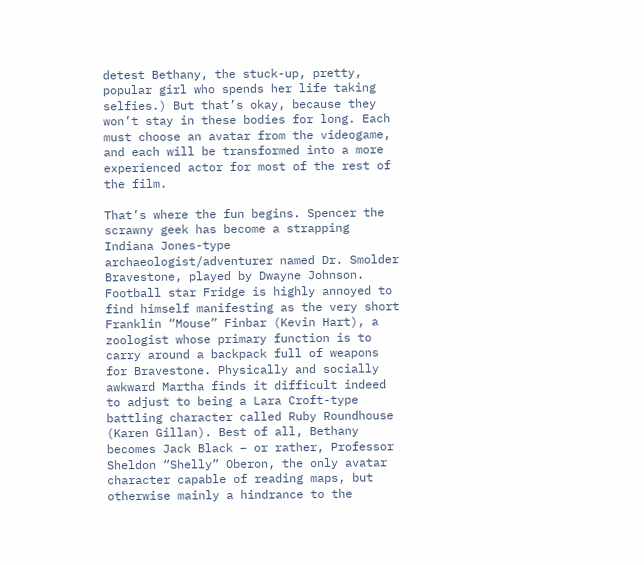detest Bethany, the stuck-up, pretty, popular girl who spends her life taking selfies.) But that’s okay, because they won’t stay in these bodies for long. Each must choose an avatar from the videogame, and each will be transformed into a more experienced actor for most of the rest of the film.

That’s where the fun begins. Spencer the scrawny geek has become a strapping Indiana Jones-type archaeologist/adventurer named Dr. Smolder Bravestone, played by Dwayne Johnson. Football star Fridge is highly annoyed to find himself manifesting as the very short Franklin “Mouse” Finbar (Kevin Hart), a zoologist whose primary function is to carry around a backpack full of weapons for Bravestone. Physically and socially awkward Martha finds it difficult indeed to adjust to being a Lara Croft-type battling character called Ruby Roundhouse (Karen Gillan). Best of all, Bethany becomes Jack Black – or rather, Professor Sheldon “Shelly” Oberon, the only avatar character capable of reading maps, but otherwise mainly a hindrance to the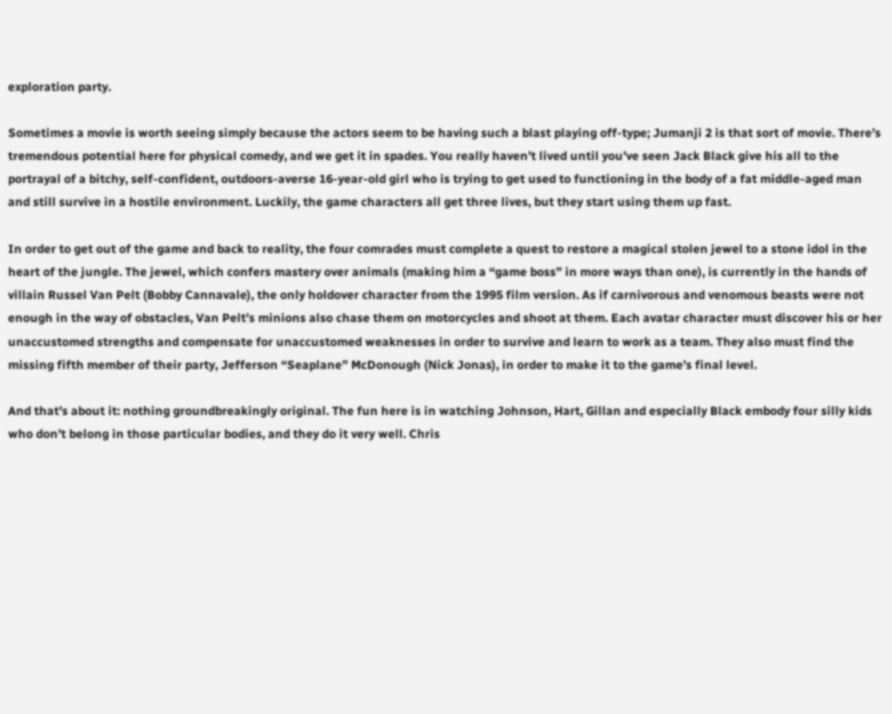exploration party.

Sometimes a movie is worth seeing simply because the actors seem to be having such a blast playing off-type; Jumanji 2 is that sort of movie. There’s tremendous potential here for physical comedy, and we get it in spades. You really haven’t lived until you’ve seen Jack Black give his all to the portrayal of a bitchy, self-confident, outdoors-averse 16-year-old girl who is trying to get used to functioning in the body of a fat middle-aged man and still survive in a hostile environment. Luckily, the game characters all get three lives, but they start using them up fast.

In order to get out of the game and back to reality, the four comrades must complete a quest to restore a magical stolen jewel to a stone idol in the heart of the jungle. The jewel, which confers mastery over animals (making him a “game boss” in more ways than one), is currently in the hands of villain Russel Van Pelt (Bobby Cannavale), the only holdover character from the 1995 film version. As if carnivorous and venomous beasts were not enough in the way of obstacles, Van Pelt’s minions also chase them on motorcycles and shoot at them. Each avatar character must discover his or her unaccustomed strengths and compensate for unaccustomed weaknesses in order to survive and learn to work as a team. They also must find the missing fifth member of their party, Jefferson “Seaplane” McDonough (Nick Jonas), in order to make it to the game’s final level.

And that’s about it: nothing groundbreakingly original. The fun here is in watching Johnson, Hart, Gillan and especially Black embody four silly kids who don’t belong in those particular bodies, and they do it very well. Chris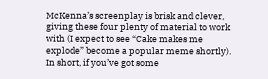McKenna’s screenplay is brisk and clever, giving these four plenty of material to work with (I expect to see “Cake makes me explode” become a popular meme shortly). In short, if you’ve got some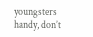youngsters handy, don’t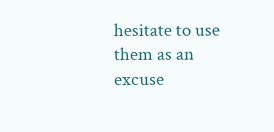hesitate to use them as an excuse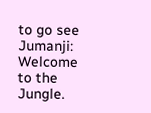to go see Jumanji: Welcome to the Jungle.